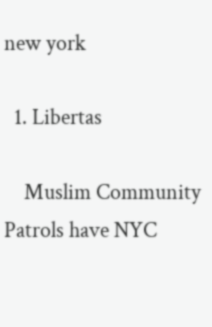new york

  1. Libertas

    Muslim Community Patrols have NYC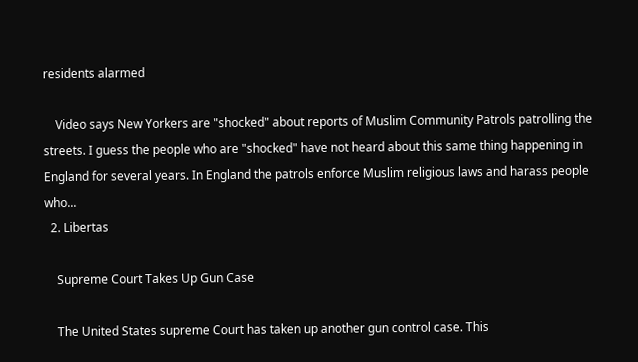residents alarmed

    Video says New Yorkers are "shocked" about reports of Muslim Community Patrols patrolling the streets. I guess the people who are "shocked" have not heard about this same thing happening in England for several years. In England the patrols enforce Muslim religious laws and harass people who...
  2. Libertas

    Supreme Court Takes Up Gun Case

    The United States supreme Court has taken up another gun control case. This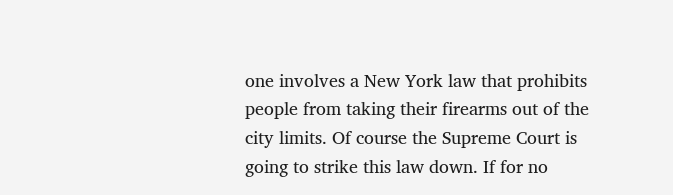one involves a New York law that prohibits people from taking their firearms out of the city limits. Of course the Supreme Court is going to strike this law down. If for no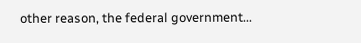other reason, the federal government...